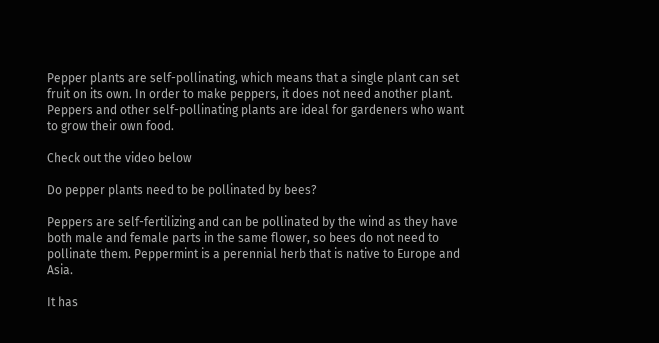Pepper plants are self-pollinating, which means that a single plant can set fruit on its own. In order to make peppers, it does not need another plant. Peppers and other self-pollinating plants are ideal for gardeners who want to grow their own food.

Check out the video below

Do pepper plants need to be pollinated by bees?

Peppers are self-fertilizing and can be pollinated by the wind as they have both male and female parts in the same flower, so bees do not need to pollinate them. Peppermint is a perennial herb that is native to Europe and Asia.

It has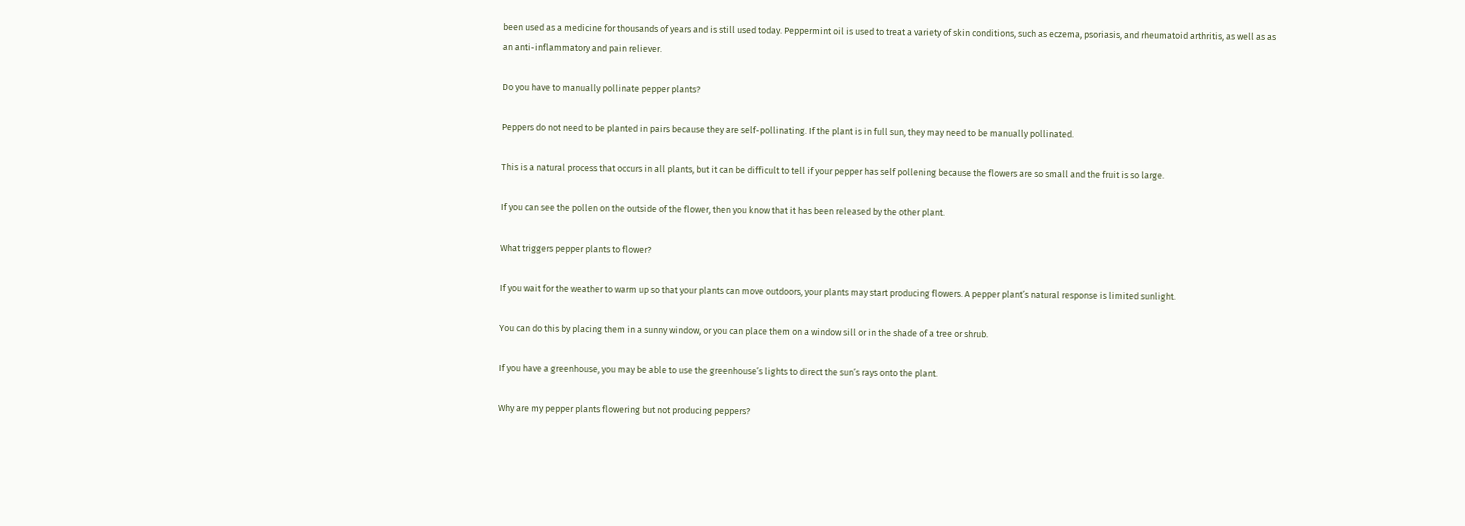been used as a medicine for thousands of years and is still used today. Peppermint oil is used to treat a variety of skin conditions, such as eczema, psoriasis, and rheumatoid arthritis, as well as as an anti-inflammatory and pain reliever.

Do you have to manually pollinate pepper plants?

Peppers do not need to be planted in pairs because they are self-pollinating. If the plant is in full sun, they may need to be manually pollinated.

This is a natural process that occurs in all plants, but it can be difficult to tell if your pepper has self pollening because the flowers are so small and the fruit is so large.

If you can see the pollen on the outside of the flower, then you know that it has been released by the other plant.

What triggers pepper plants to flower?

If you wait for the weather to warm up so that your plants can move outdoors, your plants may start producing flowers. A pepper plant’s natural response is limited sunlight.

You can do this by placing them in a sunny window, or you can place them on a window sill or in the shade of a tree or shrub.

If you have a greenhouse, you may be able to use the greenhouse’s lights to direct the sun’s rays onto the plant.

Why are my pepper plants flowering but not producing peppers?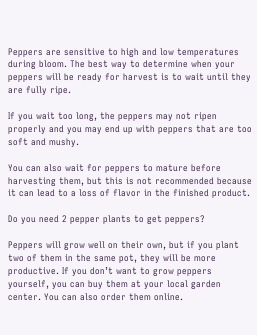Peppers are sensitive to high and low temperatures during bloom. The best way to determine when your peppers will be ready for harvest is to wait until they are fully ripe.

If you wait too long, the peppers may not ripen properly and you may end up with peppers that are too soft and mushy.

You can also wait for peppers to mature before harvesting them, but this is not recommended because it can lead to a loss of flavor in the finished product.

Do you need 2 pepper plants to get peppers?

Peppers will grow well on their own, but if you plant two of them in the same pot, they will be more productive. If you don’t want to grow peppers yourself, you can buy them at your local garden center. You can also order them online.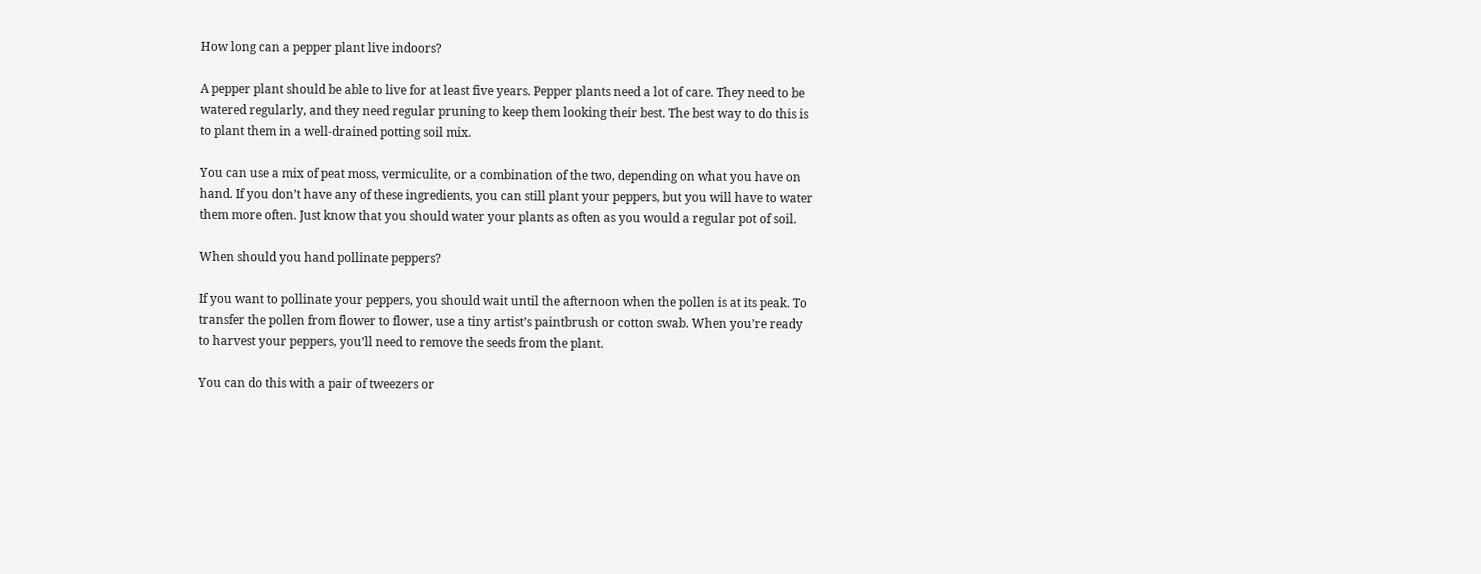How long can a pepper plant live indoors?

A pepper plant should be able to live for at least five years. Pepper plants need a lot of care. They need to be watered regularly, and they need regular pruning to keep them looking their best. The best way to do this is to plant them in a well-drained potting soil mix.

You can use a mix of peat moss, vermiculite, or a combination of the two, depending on what you have on hand. If you don’t have any of these ingredients, you can still plant your peppers, but you will have to water them more often. Just know that you should water your plants as often as you would a regular pot of soil.

When should you hand pollinate peppers?

If you want to pollinate your peppers, you should wait until the afternoon when the pollen is at its peak. To transfer the pollen from flower to flower, use a tiny artist’s paintbrush or cotton swab. When you’re ready to harvest your peppers, you’ll need to remove the seeds from the plant.

You can do this with a pair of tweezers or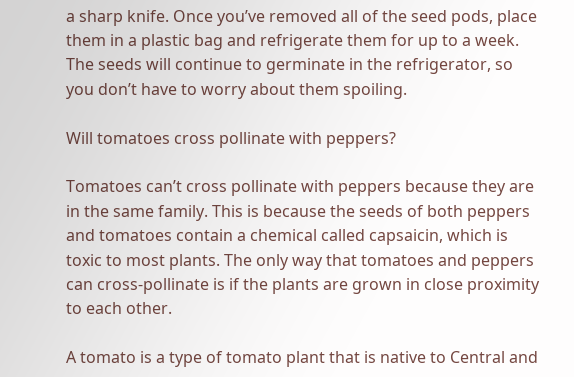a sharp knife. Once you’ve removed all of the seed pods, place them in a plastic bag and refrigerate them for up to a week. The seeds will continue to germinate in the refrigerator, so you don’t have to worry about them spoiling.

Will tomatoes cross pollinate with peppers?

Tomatoes can’t cross pollinate with peppers because they are in the same family. This is because the seeds of both peppers and tomatoes contain a chemical called capsaicin, which is toxic to most plants. The only way that tomatoes and peppers can cross-pollinate is if the plants are grown in close proximity to each other.

A tomato is a type of tomato plant that is native to Central and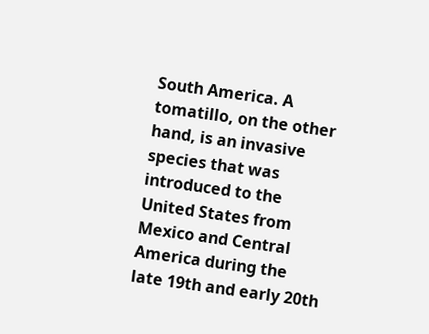South America. A tomatillo, on the other hand, is an invasive species that was introduced to the United States from Mexico and Central America during the late 19th and early 20th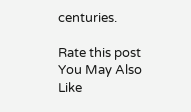centuries.

Rate this post
You May Also Like